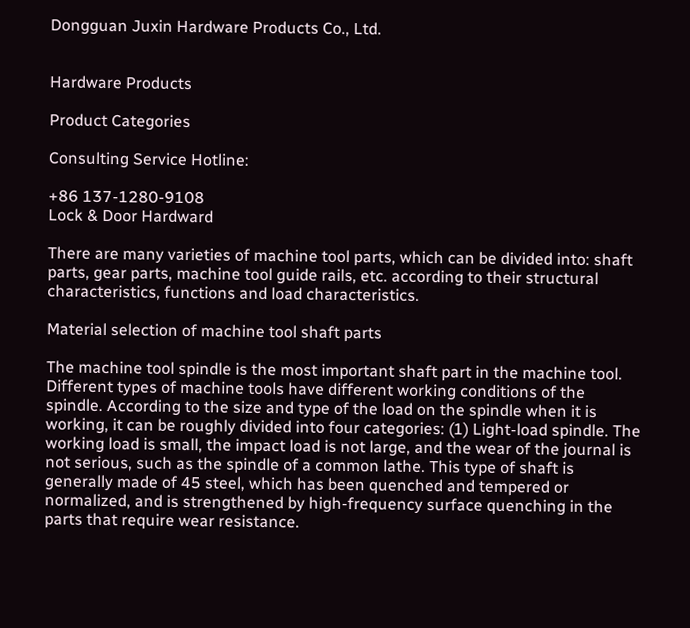Dongguan Juxin Hardware Products Co., Ltd.


Hardware Products

Product Categories

Consulting Service Hotline:

+86 137-1280-9108
Lock & Door Hardward

There are many varieties of machine tool parts, which can be divided into: shaft parts, gear parts, machine tool guide rails, etc. according to their structural characteristics, functions and load characteristics.

Material selection of machine tool shaft parts

The machine tool spindle is the most important shaft part in the machine tool. Different types of machine tools have different working conditions of the spindle. According to the size and type of the load on the spindle when it is working, it can be roughly divided into four categories: (1) Light-load spindle. The working load is small, the impact load is not large, and the wear of the journal is not serious, such as the spindle of a common lathe. This type of shaft is generally made of 45 steel, which has been quenched and tempered or normalized, and is strengthened by high-frequency surface quenching in the parts that require wear resistance.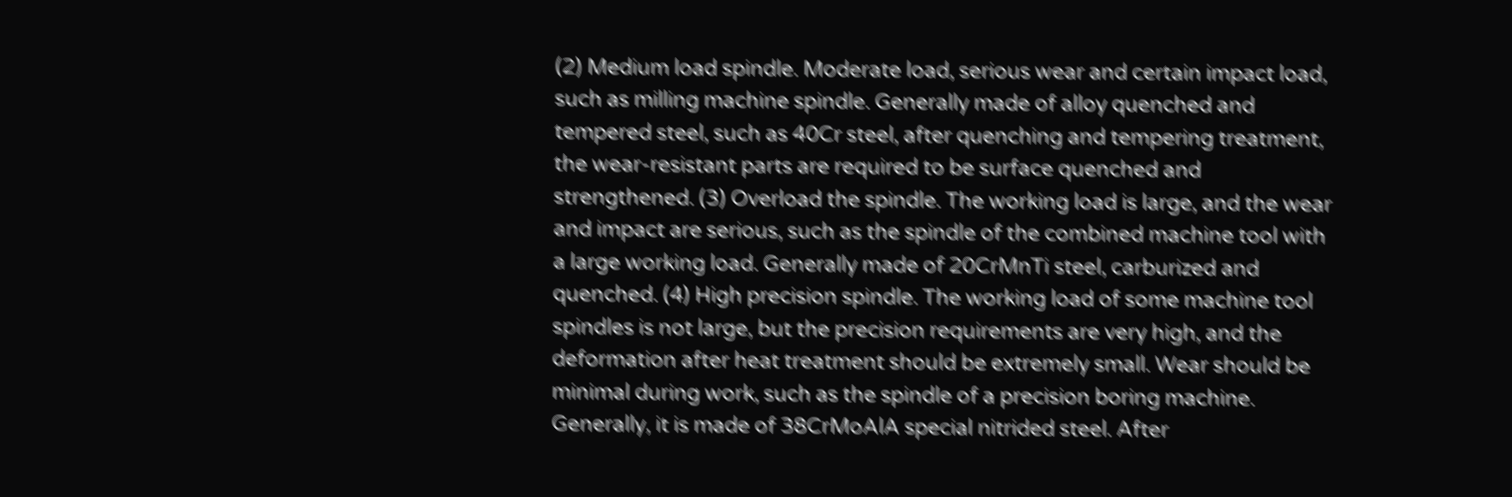(2) Medium load spindle. Moderate load, serious wear and certain impact load, such as milling machine spindle. Generally made of alloy quenched and tempered steel, such as 40Cr steel, after quenching and tempering treatment, the wear-resistant parts are required to be surface quenched and strengthened. (3) Overload the spindle. The working load is large, and the wear and impact are serious, such as the spindle of the combined machine tool with a large working load. Generally made of 20CrMnTi steel, carburized and quenched. (4) High precision spindle. The working load of some machine tool spindles is not large, but the precision requirements are very high, and the deformation after heat treatment should be extremely small. Wear should be minimal during work, such as the spindle of a precision boring machine. Generally, it is made of 38CrMoAlA special nitrided steel. After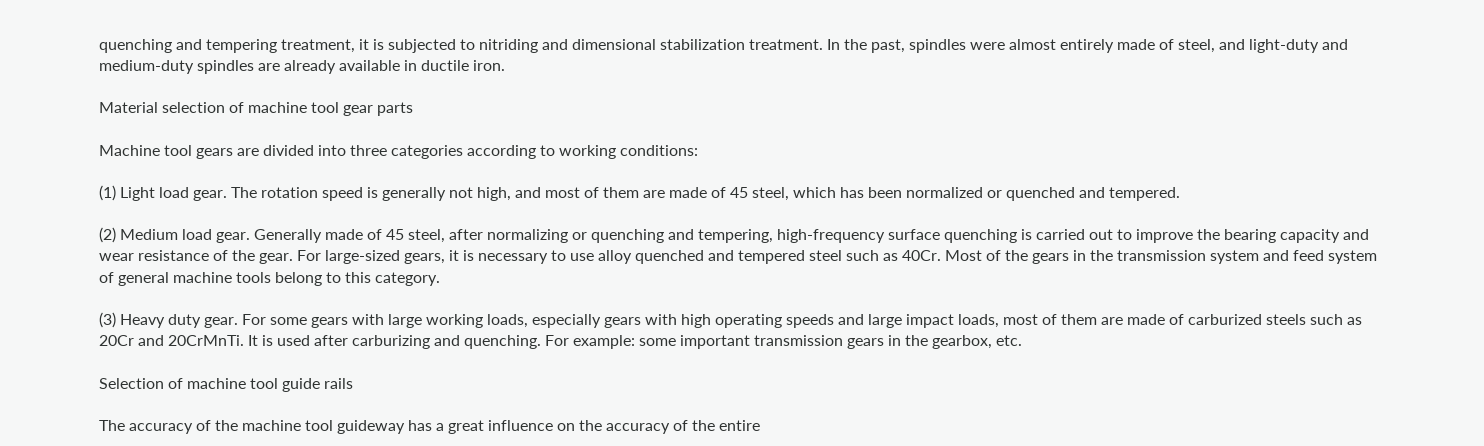quenching and tempering treatment, it is subjected to nitriding and dimensional stabilization treatment. In the past, spindles were almost entirely made of steel, and light-duty and medium-duty spindles are already available in ductile iron.

Material selection of machine tool gear parts

Machine tool gears are divided into three categories according to working conditions:

(1) Light load gear. The rotation speed is generally not high, and most of them are made of 45 steel, which has been normalized or quenched and tempered.

(2) Medium load gear. Generally made of 45 steel, after normalizing or quenching and tempering, high-frequency surface quenching is carried out to improve the bearing capacity and wear resistance of the gear. For large-sized gears, it is necessary to use alloy quenched and tempered steel such as 40Cr. Most of the gears in the transmission system and feed system of general machine tools belong to this category.

(3) Heavy duty gear. For some gears with large working loads, especially gears with high operating speeds and large impact loads, most of them are made of carburized steels such as 20Cr and 20CrMnTi. It is used after carburizing and quenching. For example: some important transmission gears in the gearbox, etc.

Selection of machine tool guide rails

The accuracy of the machine tool guideway has a great influence on the accuracy of the entire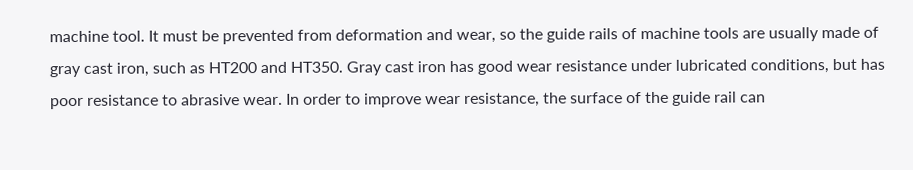machine tool. It must be prevented from deformation and wear, so the guide rails of machine tools are usually made of gray cast iron, such as HT200 and HT350. Gray cast iron has good wear resistance under lubricated conditions, but has poor resistance to abrasive wear. In order to improve wear resistance, the surface of the guide rail can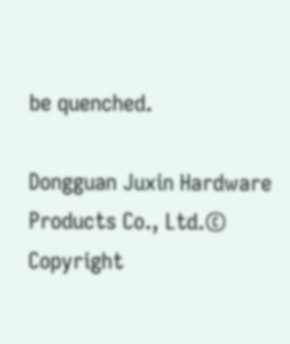be quenched.

Dongguan Juxin Hardware Products Co., Ltd.© Copyright